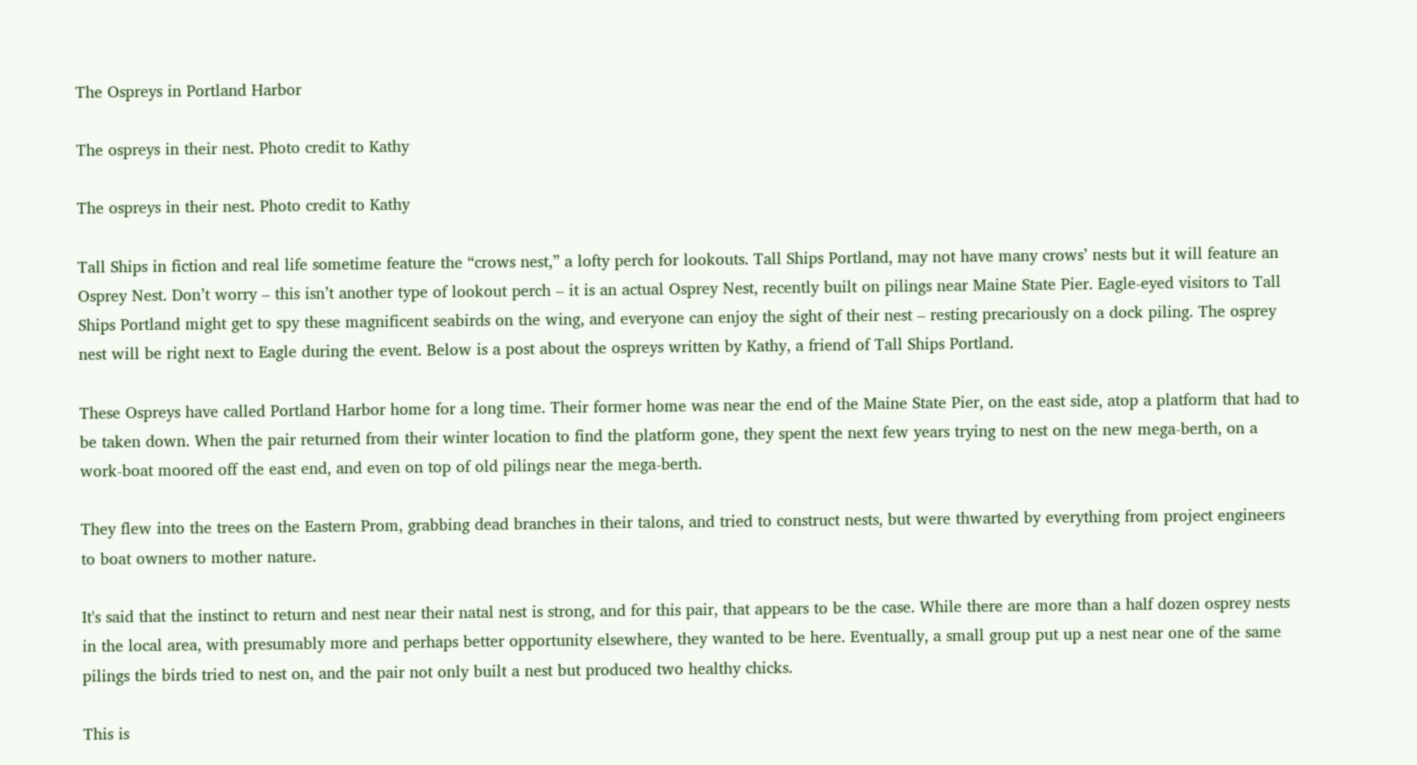The Ospreys in Portland Harbor

The ospreys in their nest. Photo credit to Kathy

The ospreys in their nest. Photo credit to Kathy

Tall Ships in fiction and real life sometime feature the “crows nest,” a lofty perch for lookouts. Tall Ships Portland, may not have many crows’ nests but it will feature an Osprey Nest. Don’t worry – this isn’t another type of lookout perch – it is an actual Osprey Nest, recently built on pilings near Maine State Pier. Eagle-eyed visitors to Tall Ships Portland might get to spy these magnificent seabirds on the wing, and everyone can enjoy the sight of their nest – resting precariously on a dock piling. The osprey nest will be right next to Eagle during the event. Below is a post about the ospreys written by Kathy, a friend of Tall Ships Portland.

These Ospreys have called Portland Harbor home for a long time. Their former home was near the end of the Maine State Pier, on the east side, atop a platform that had to be taken down. When the pair returned from their winter location to find the platform gone, they spent the next few years trying to nest on the new mega-berth, on a work-boat moored off the east end, and even on top of old pilings near the mega-berth.

They flew into the trees on the Eastern Prom, grabbing dead branches in their talons, and tried to construct nests, but were thwarted by everything from project engineers to boat owners to mother nature.

It's said that the instinct to return and nest near their natal nest is strong, and for this pair, that appears to be the case. While there are more than a half dozen osprey nests in the local area, with presumably more and perhaps better opportunity elsewhere, they wanted to be here. Eventually, a small group put up a nest near one of the same pilings the birds tried to nest on, and the pair not only built a nest but produced two healthy chicks.

This is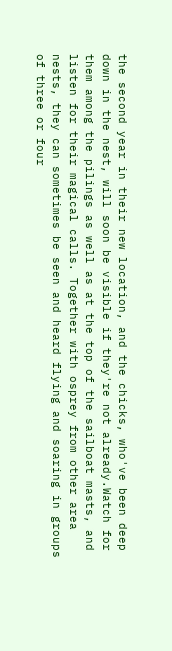the second year in their new location, and the chicks, who've been deep down in the nest, will soon be visible if they're not already.Watch for them among the pilings as well as at the top of the sailboat masts, and listen for their magical calls. Together with osprey from other area nests, they can sometimes be seen and heard flying and soaring in groups of three or four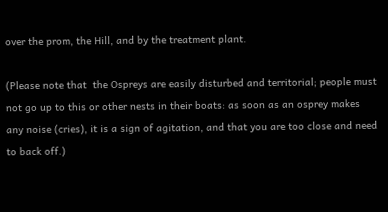over the prom, the Hill, and by the treatment plant.

(Please note that  the Ospreys are easily disturbed and territorial; people must not go up to this or other nests in their boats: as soon as an osprey makes any noise (cries), it is a sign of agitation, and that you are too close and need to back off.)